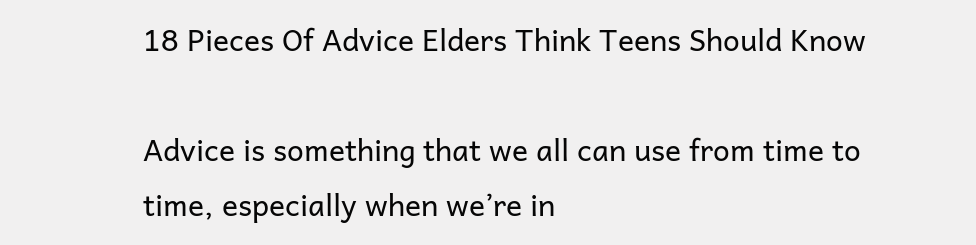18 Pieces Of Advice Elders Think Teens Should Know

Advice is something that we all can use from time to time, especially when we’re in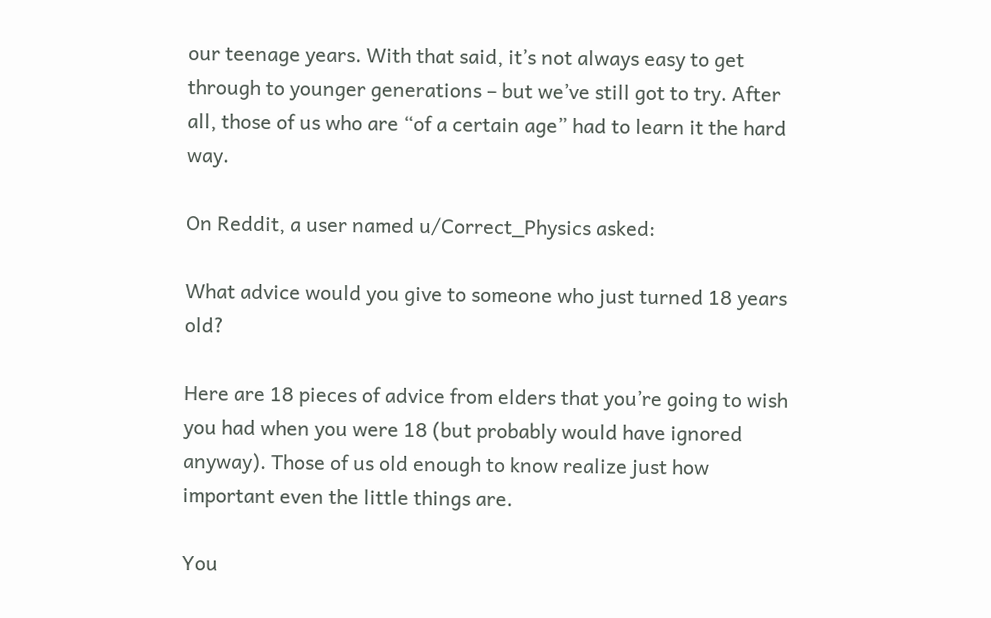our teenage years. With that said, it’s not always easy to get through to younger generations – but we’ve still got to try. After all, those of us who are “of a certain age” had to learn it the hard way.

On Reddit, a user named u/Correct_Physics asked:

What advice would you give to someone who just turned 18 years old?

Here are 18 pieces of advice from elders that you’re going to wish you had when you were 18 (but probably would have ignored anyway). Those of us old enough to know realize just how important even the little things are.

You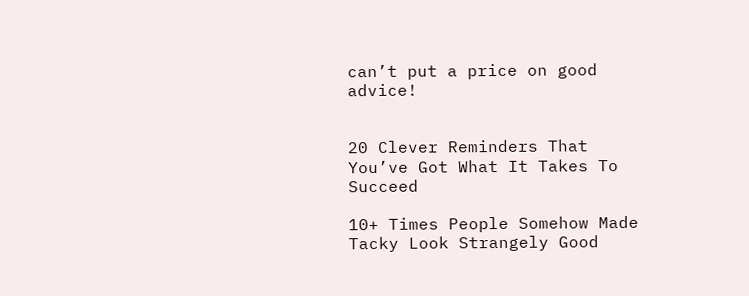can’t put a price on good advice!


20 Clever Reminders That You’ve Got What It Takes To Succeed

10+ Times People Somehow Made Tacky Look Strangely Good